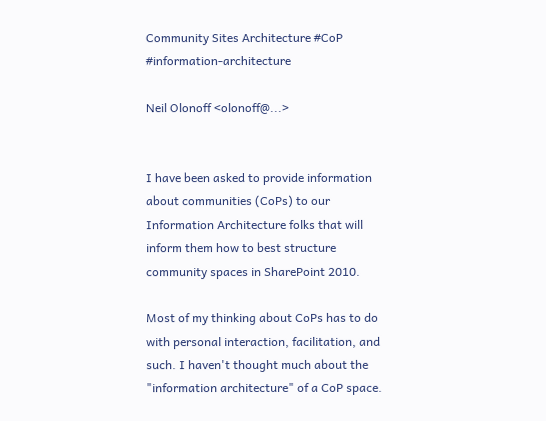Community Sites Architecture #CoP #information-architecture

Neil Olonoff <olonoff@...>


I have been asked to provide information about communities (CoPs) to our Information Architecture folks that will inform them how to best structure community spaces in SharePoint 2010.

Most of my thinking about CoPs has to do with personal interaction, facilitation, and such. I haven't thought much about the "information architecture" of a CoP space.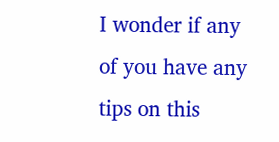I wonder if any of you have any tips on this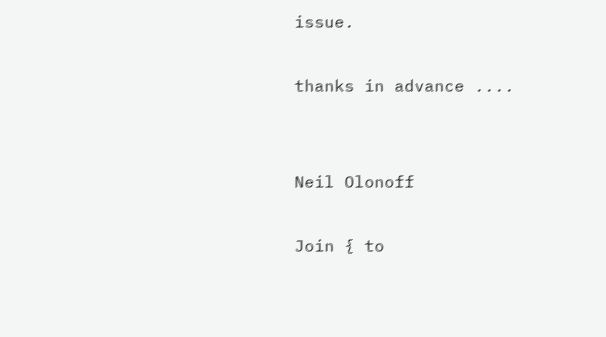issue.

thanks in advance ....


Neil Olonoff

Join { to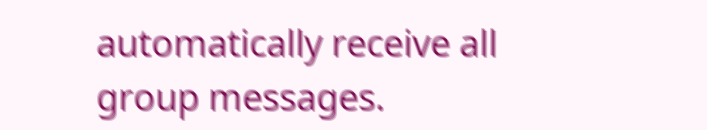automatically receive all group messages.